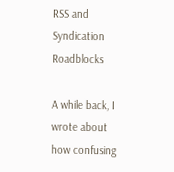RSS and Syndication Roadblocks

A while back, I wrote about how confusing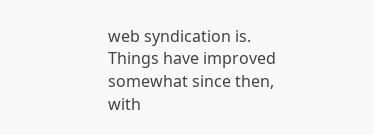web syndication is. Things have improved somewhat since then, with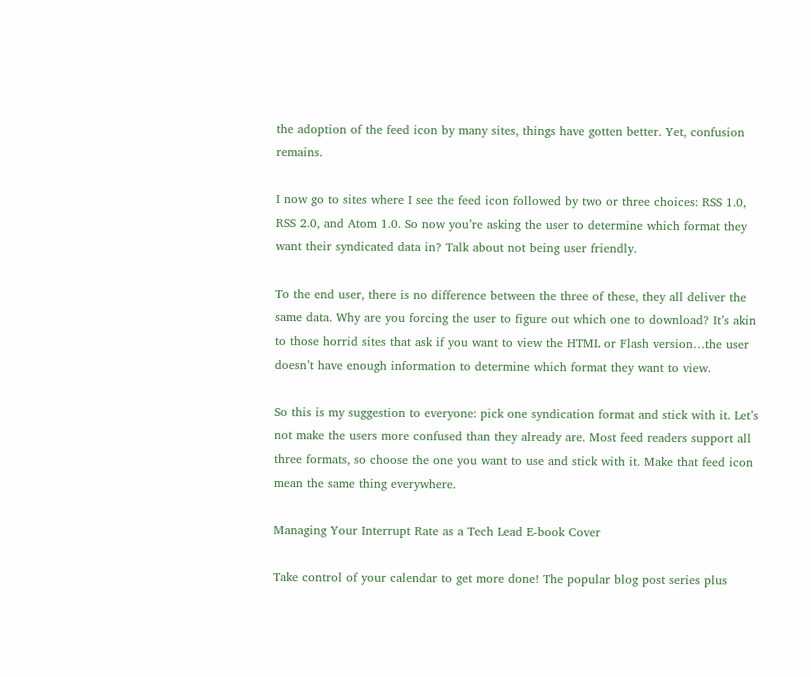the adoption of the feed icon by many sites, things have gotten better. Yet, confusion remains.

I now go to sites where I see the feed icon followed by two or three choices: RSS 1.0, RSS 2.0, and Atom 1.0. So now you’re asking the user to determine which format they want their syndicated data in? Talk about not being user friendly.

To the end user, there is no difference between the three of these, they all deliver the same data. Why are you forcing the user to figure out which one to download? It’s akin to those horrid sites that ask if you want to view the HTML or Flash version…the user doesn’t have enough information to determine which format they want to view.

So this is my suggestion to everyone: pick one syndication format and stick with it. Let’s not make the users more confused than they already are. Most feed readers support all three formats, so choose the one you want to use and stick with it. Make that feed icon mean the same thing everywhere.

Managing Your Interrupt Rate as a Tech Lead E-book Cover

Take control of your calendar to get more done! The popular blog post series plus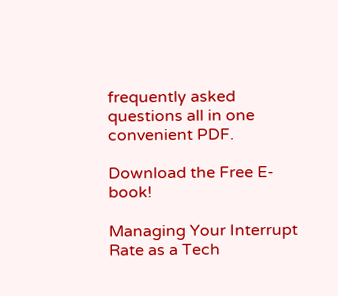frequently asked questions all in one convenient PDF.

Download the Free E-book!

Managing Your Interrupt Rate as a Tech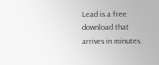Lead is a free download that arrives in minutes.